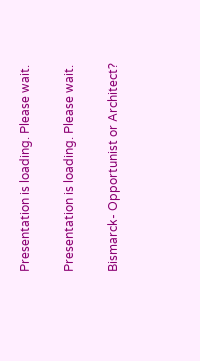Presentation is loading. Please wait.

Presentation is loading. Please wait.

Bismarck- Opportunist or Architect?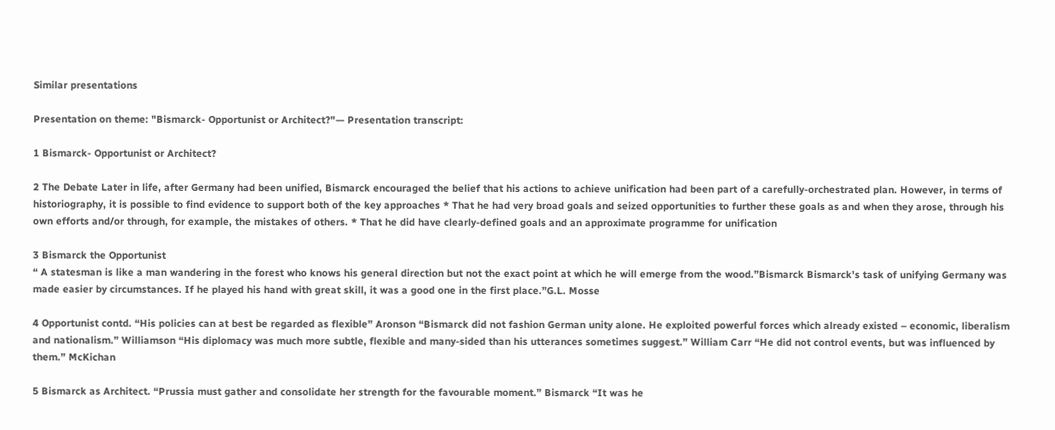Similar presentations

Presentation on theme: "Bismarck- Opportunist or Architect?"— Presentation transcript:

1 Bismarck- Opportunist or Architect?

2 The Debate Later in life, after Germany had been unified, Bismarck encouraged the belief that his actions to achieve unification had been part of a carefully-orchestrated plan. However, in terms of historiography, it is possible to find evidence to support both of the key approaches * That he had very broad goals and seized opportunities to further these goals as and when they arose, through his own efforts and/or through, for example, the mistakes of others. * That he did have clearly-defined goals and an approximate programme for unification

3 Bismarck the Opportunist
“ A statesman is like a man wandering in the forest who knows his general direction but not the exact point at which he will emerge from the wood.”Bismarck Bismarck’s task of unifying Germany was made easier by circumstances. If he played his hand with great skill, it was a good one in the first place.”G.L. Mosse

4 Opportunist contd. “His policies can at best be regarded as flexible” Aronson “Bismarck did not fashion German unity alone. He exploited powerful forces which already existed – economic, liberalism and nationalism.” Williamson “His diplomacy was much more subtle, flexible and many-sided than his utterances sometimes suggest.” William Carr “He did not control events, but was influenced by them.” McKichan

5 Bismarck as Architect. “Prussia must gather and consolidate her strength for the favourable moment.” Bismarck “It was he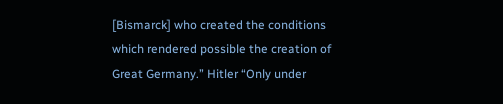[Bismarck] who created the conditions which rendered possible the creation of Great Germany.” Hitler “Only under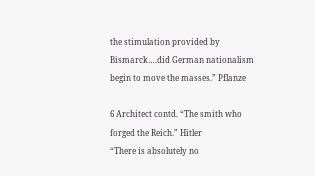the stimulation provided by Bismarck….did German nationalism begin to move the masses.” Pflanze

6 Architect contd. “The smith who forged the Reich.” Hitler
“There is absolutely no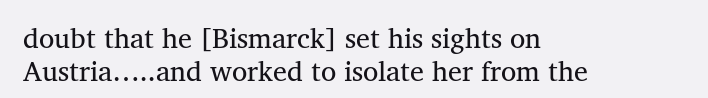doubt that he [Bismarck] set his sights on Austria…..and worked to isolate her from the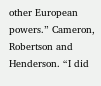other European powers.” Cameron, Robertson and Henderson. “I did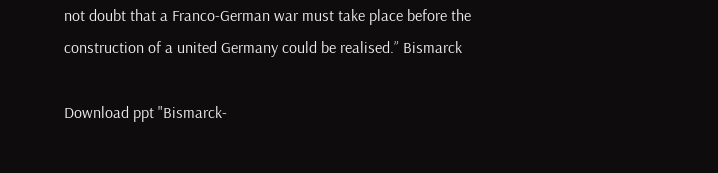not doubt that a Franco-German war must take place before the construction of a united Germany could be realised.” Bismarck

Download ppt "Bismarck-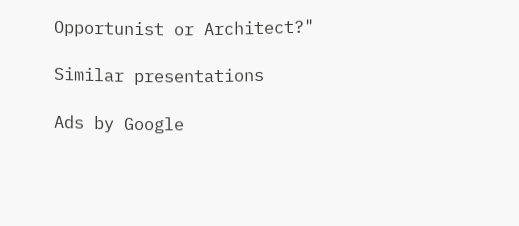Opportunist or Architect?"

Similar presentations

Ads by Google